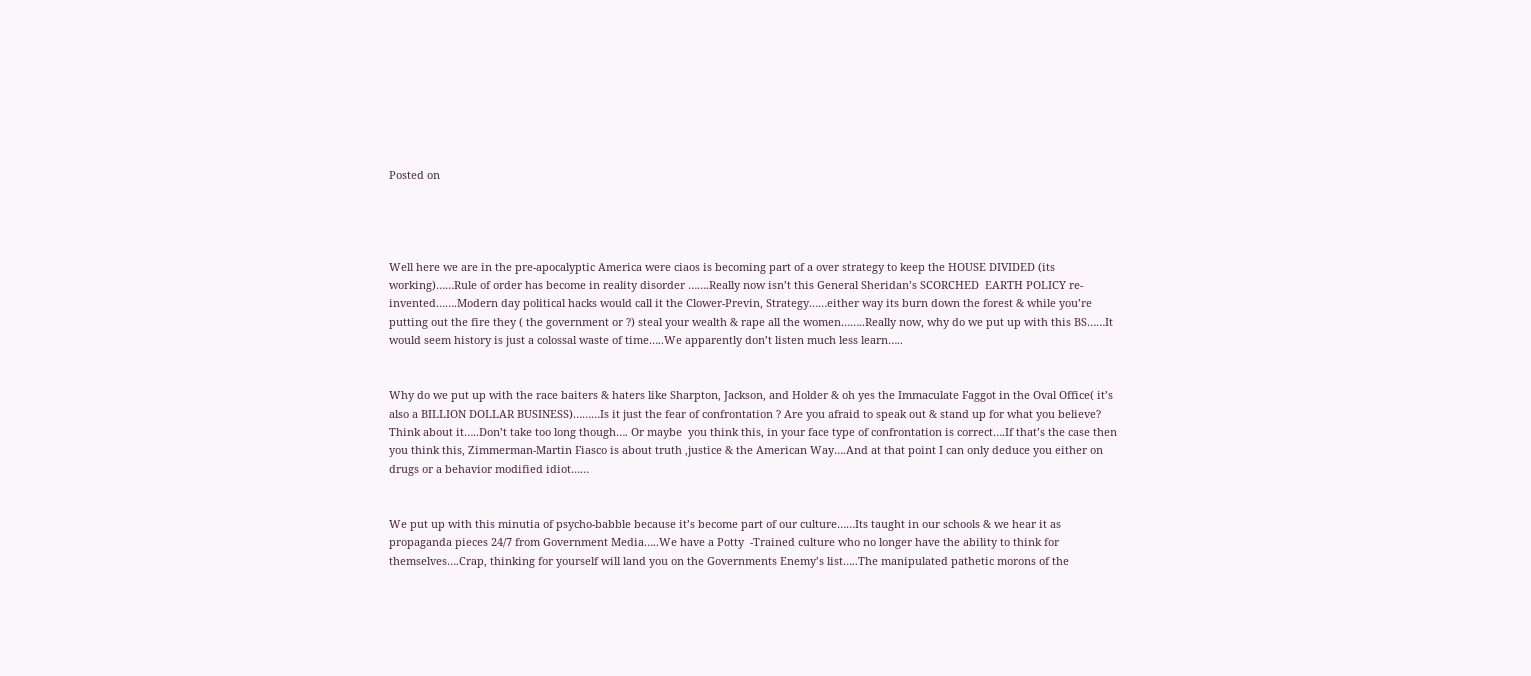Posted on




Well here we are in the pre-apocalyptic America were ciaos is becoming part of a over strategy to keep the HOUSE DIVIDED (its working)……Rule of order has become in reality disorder …….Really now isn’t this General Sheridan’s SCORCHED  EARTH POLICY re-invented…….Modern day political hacks would call it the Clower-Previn, Strategy……either way its burn down the forest & while you’re putting out the fire they ( the government or ?) steal your wealth & rape all the women……..Really now, why do we put up with this BS……It would seem history is just a colossal waste of time…..We apparently don’t listen much less learn…..


Why do we put up with the race baiters & haters like Sharpton, Jackson, and Holder & oh yes the Immaculate Faggot in the Oval Office( it’s also a BILLION DOLLAR BUSINESS)………Is it just the fear of confrontation ? Are you afraid to speak out & stand up for what you believe? Think about it…..Don’t take too long though…. Or maybe  you think this, in your face type of confrontation is correct….If that’s the case then you think this, Zimmerman-Martin Fiasco is about truth ,justice & the American Way….And at that point I can only deduce you either on drugs or a behavior modified idiot……


We put up with this minutia of psycho-babble because it’s become part of our culture……Its taught in our schools & we hear it as propaganda pieces 24/7 from Government Media…..We have a Potty  -Trained culture who no longer have the ability to think for themselves….Crap, thinking for yourself will land you on the Governments Enemy’s list…..The manipulated pathetic morons of the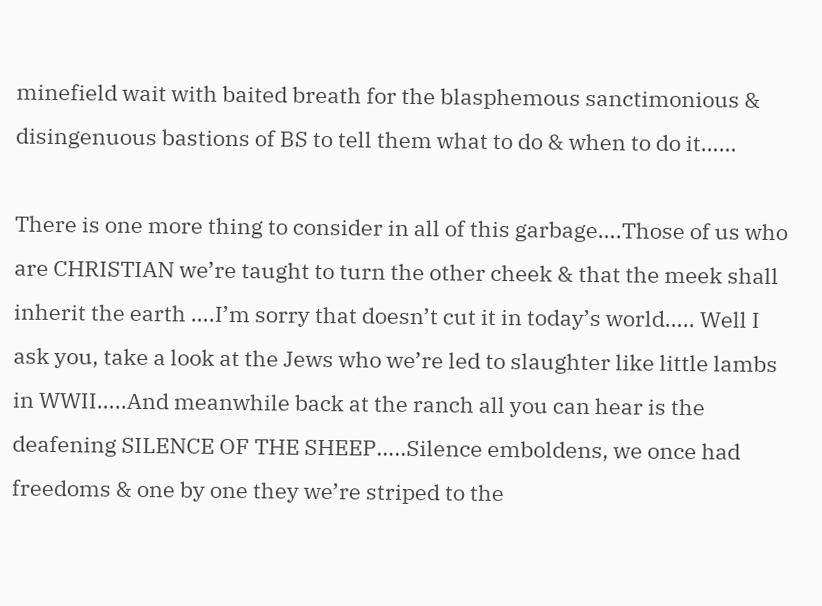minefield wait with baited breath for the blasphemous sanctimonious & disingenuous bastions of BS to tell them what to do & when to do it……

There is one more thing to consider in all of this garbage….Those of us who are CHRISTIAN we’re taught to turn the other cheek & that the meek shall inherit the earth ….I’m sorry that doesn’t cut it in today’s world….. Well I ask you, take a look at the Jews who we’re led to slaughter like little lambs in WWII…..And meanwhile back at the ranch all you can hear is the deafening SILENCE OF THE SHEEP…..Silence emboldens, we once had freedoms & one by one they we’re striped to the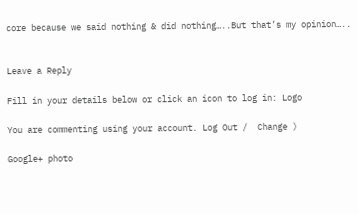core because we said nothing & did nothing…..But that’s my opinion…..


Leave a Reply

Fill in your details below or click an icon to log in: Logo

You are commenting using your account. Log Out /  Change )

Google+ photo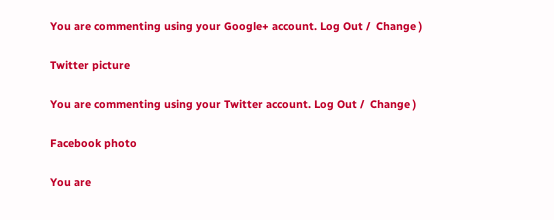You are commenting using your Google+ account. Log Out /  Change )

Twitter picture

You are commenting using your Twitter account. Log Out /  Change )

Facebook photo

You are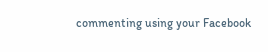commenting using your Facebook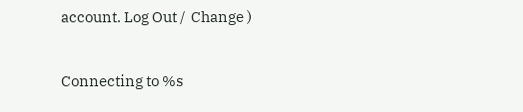account. Log Out /  Change )


Connecting to %s